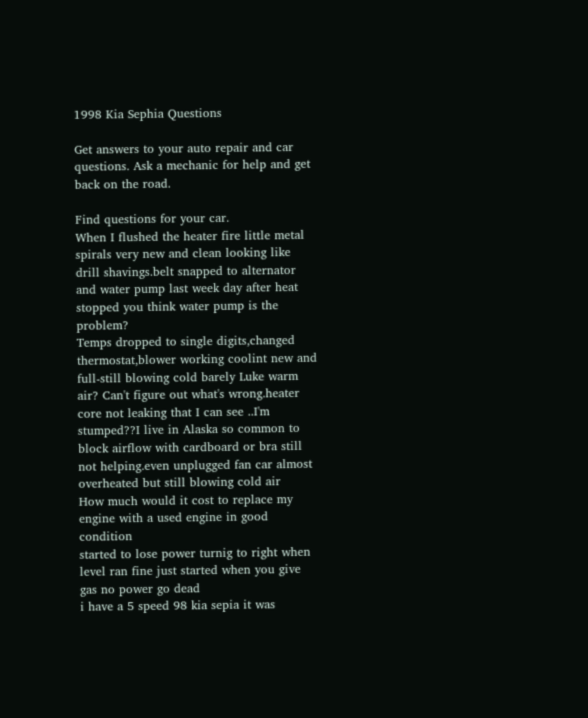1998 Kia Sephia Questions

Get answers to your auto repair and car questions. Ask a mechanic for help and get back on the road.

Find questions for your car.
When I flushed the heater fire little metal spirals very new and clean looking like drill shavings.belt snapped to alternator and water pump last week day after heat stopped you think water pump is the problem?
Temps dropped to single digits,changed thermostat,blower working coolint new and full-still blowing cold barely Luke warm air? Can't figure out what's wrong.heater core not leaking that I can see ..I'm stumped??I live in Alaska so common to block airflow with cardboard or bra still not helping.even unplugged fan car almost overheated but still blowing cold air
How much would it cost to replace my engine with a used engine in good condition
started to lose power turnig to right when level ran fine just started when you give gas no power go dead
i have a 5 speed 98 kia sepia it was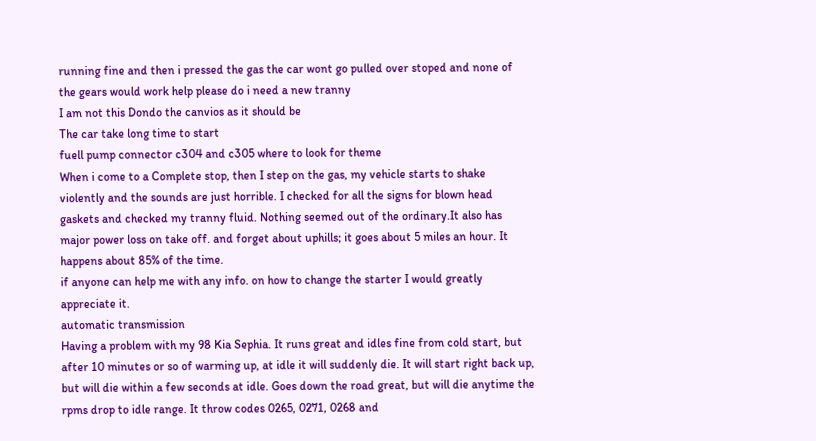running fine and then i pressed the gas the car wont go pulled over stoped and none of the gears would work help please do i need a new tranny
I am not this Dondo the canvios as it should be
The car take long time to start
fuell pump connector c304 and c305 where to look for theme
When i come to a Complete stop, then I step on the gas, my vehicle starts to shake violently and the sounds are just horrible. I checked for all the signs for blown head gaskets and checked my tranny fluid. Nothing seemed out of the ordinary.It also has major power loss on take off. and forget about uphills; it goes about 5 miles an hour. It happens about 85% of the time.
if anyone can help me with any info. on how to change the starter I would greatly appreciate it.
automatic transmission
Having a problem with my 98 Kia Sephia. It runs great and idles fine from cold start, but after 10 minutes or so of warming up, at idle it will suddenly die. It will start right back up, but will die within a few seconds at idle. Goes down the road great, but will die anytime the rpms drop to idle range. It throw codes 0265, 0271, 0268 and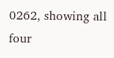0262, showing all four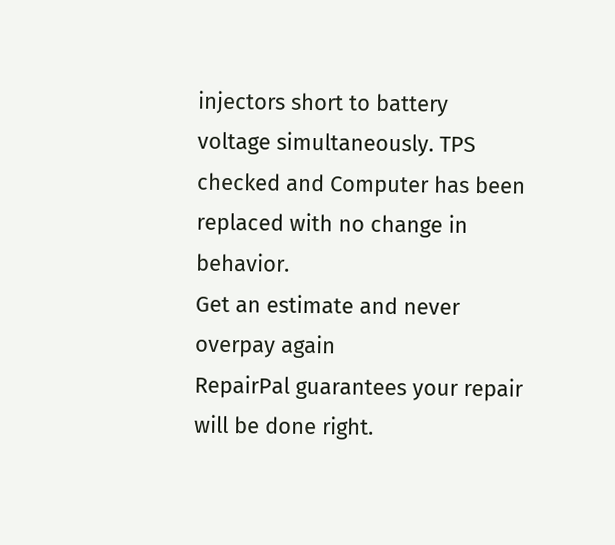injectors short to battery voltage simultaneously. TPS checked and Computer has been replaced with no change in behavior.
Get an estimate and never overpay again
RepairPal guarantees your repair will be done right.